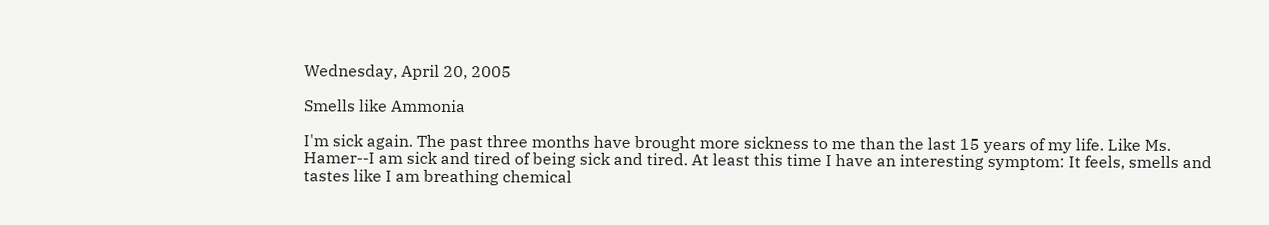Wednesday, April 20, 2005

Smells like Ammonia

I'm sick again. The past three months have brought more sickness to me than the last 15 years of my life. Like Ms. Hamer--I am sick and tired of being sick and tired. At least this time I have an interesting symptom: It feels, smells and tastes like I am breathing chemical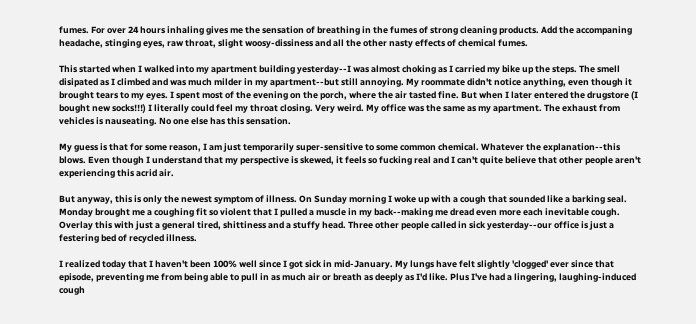fumes. For over 24 hours inhaling gives me the sensation of breathing in the fumes of strong cleaning products. Add the accompaning headache, stinging eyes, raw throat, slight woosy-dissiness and all the other nasty effects of chemical fumes.

This started when I walked into my apartment building yesterday--I was almost choking as I carried my bike up the steps. The smell disipated as I climbed and was much milder in my apartment--but still annoying. My roommate didn't notice anything, even though it brought tears to my eyes. I spent most of the evening on the porch, where the air tasted fine. But when I later entered the drugstore (I bought new socks!!!) I literally could feel my throat closing. Very weird. My office was the same as my apartment. The exhaust from vehicles is nauseating. No one else has this sensation.

My guess is that for some reason, I am just temporarily super-sensitive to some common chemical. Whatever the explanation--this blows. Even though I understand that my perspective is skewed, it feels so fucking real and I can't quite believe that other people aren't experiencing this acrid air.

But anyway, this is only the newest symptom of illness. On Sunday morning I woke up with a cough that sounded like a barking seal. Monday brought me a coughing fit so violent that I pulled a muscle in my back--making me dread even more each inevitable cough. Overlay this with just a general tired, shittiness and a stuffy head. Three other people called in sick yesterday--our office is just a festering bed of recycled illness.

I realized today that I haven't been 100% well since I got sick in mid-January. My lungs have felt slightly 'clogged' ever since that episode, preventing me from being able to pull in as much air or breath as deeply as I'd like. Plus I've had a lingering, laughing-induced cough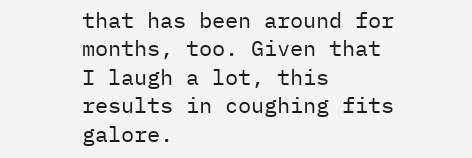that has been around for months, too. Given that I laugh a lot, this results in coughing fits galore.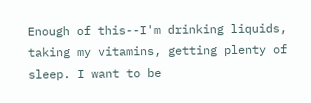Enough of this--I'm drinking liquids, taking my vitamins, getting plenty of sleep. I want to be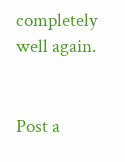completely well again.


Post a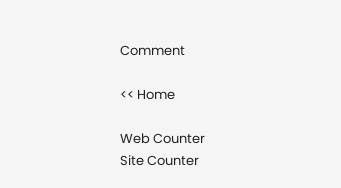Comment

<< Home

Web Counter
Site Counter